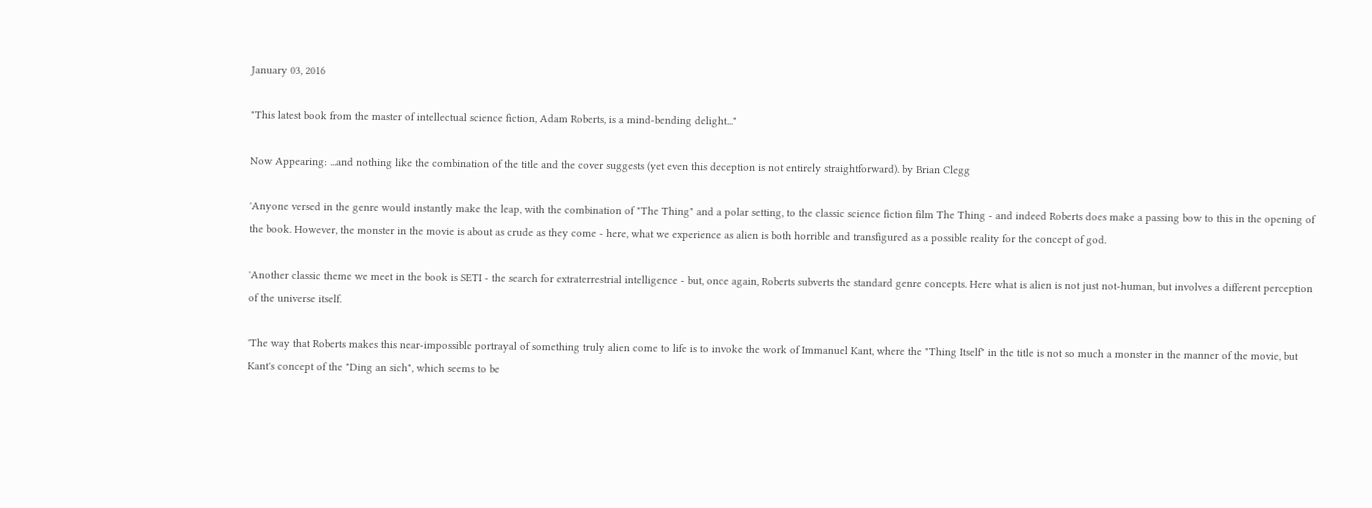January 03, 2016

"This latest book from the master of intellectual science fiction, Adam Roberts, is a mind-bending delight..."

Now Appearing: ...and nothing like the combination of the title and the cover suggests (yet even this deception is not entirely straightforward). by Brian Clegg

'Anyone versed in the genre would instantly make the leap, with the combination of "The Thing" and a polar setting, to the classic science fiction film The Thing - and indeed Roberts does make a passing bow to this in the opening of the book. However, the monster in the movie is about as crude as they come - here, what we experience as alien is both horrible and transfigured as a possible reality for the concept of god.

'Another classic theme we meet in the book is SETI - the search for extraterrestrial intelligence - but, once again, Roberts subverts the standard genre concepts. Here what is alien is not just not-human, but involves a different perception of the universe itself.

'The way that Roberts makes this near-impossible portrayal of something truly alien come to life is to invoke the work of Immanuel Kant, where the "Thing Itself" in the title is not so much a monster in the manner of the movie, but Kant's concept of the "Ding an sich", which seems to be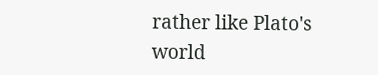rather like Plato's world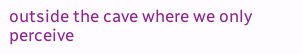outside the cave where we only perceive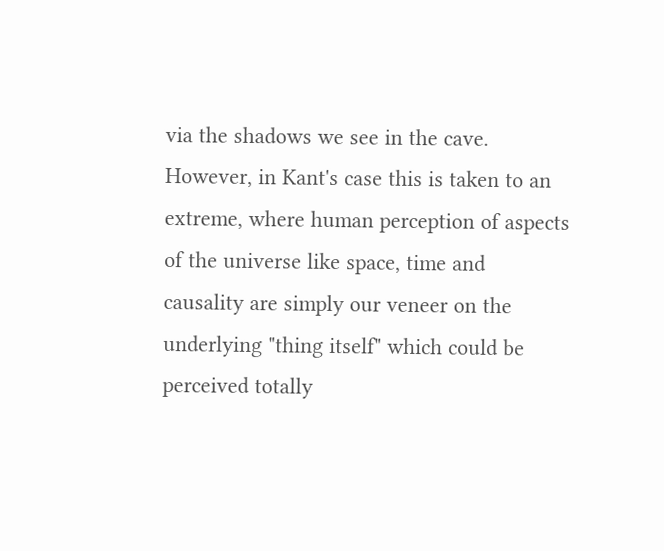via the shadows we see in the cave. However, in Kant's case this is taken to an extreme, where human perception of aspects of the universe like space, time and causality are simply our veneer on the underlying "thing itself" which could be perceived totally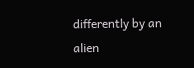differently by an alien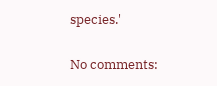species.'

No comments: